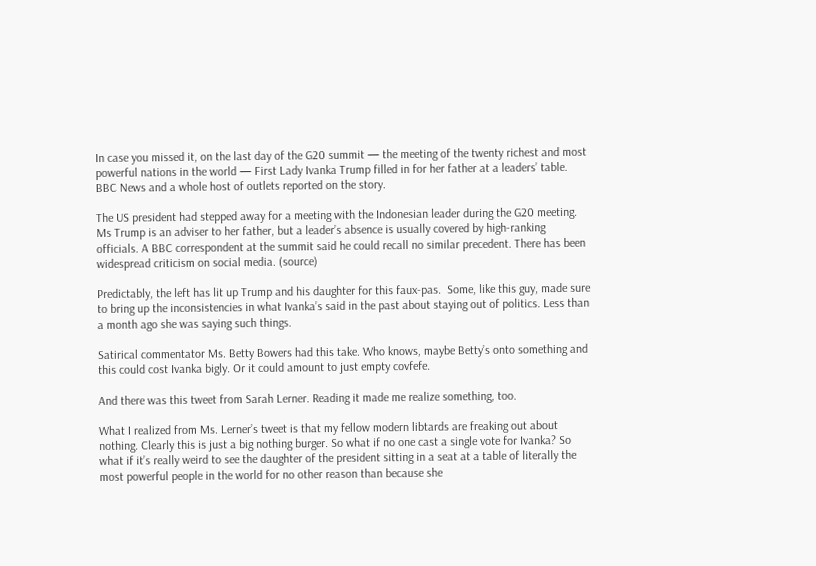In case you missed it, on the last day of the G20 summit — the meeting of the twenty richest and most powerful nations in the world — First Lady Ivanka Trump filled in for her father at a leaders’ table. BBC News and a whole host of outlets reported on the story.

The US president had stepped away for a meeting with the Indonesian leader during the G20 meeting. Ms Trump is an adviser to her father, but a leader’s absence is usually covered by high-ranking officials. A BBC correspondent at the summit said he could recall no similar precedent. There has been widespread criticism on social media. (source)

Predictably, the left has lit up Trump and his daughter for this faux-pas.  Some, like this guy, made sure to bring up the inconsistencies in what Ivanka’s said in the past about staying out of politics. Less than a month ago she was saying such things.

Satirical commentator Ms. Betty Bowers had this take. Who knows, maybe Betty’s onto something and this could cost Ivanka bigly. Or it could amount to just empty covfefe.

And there was this tweet from Sarah Lerner. Reading it made me realize something, too.

What I realized from Ms. Lerner’s tweet is that my fellow modern libtards are freaking out about nothing. Clearly this is just a big nothing burger. So what if no one cast a single vote for Ivanka? So what if it’s really weird to see the daughter of the president sitting in a seat at a table of literally the most powerful people in the world for no other reason than because she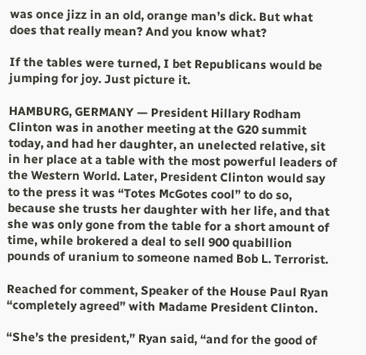was once jizz in an old, orange man’s dick. But what does that really mean? And you know what?

If the tables were turned, I bet Republicans would be jumping for joy. Just picture it.

HAMBURG, GERMANY — President Hillary Rodham Clinton was in another meeting at the G20 summit today, and had her daughter, an unelected relative, sit in her place at a table with the most powerful leaders of the Western World. Later, President Clinton would say to the press it was “Totes McGotes cool” to do so, because she trusts her daughter with her life, and that she was only gone from the table for a short amount of time, while brokered a deal to sell 900 quabillion pounds of uranium to someone named Bob L. Terrorist.

Reached for comment, Speaker of the House Paul Ryan “completely agreed” with Madame President Clinton.

“She’s the president,” Ryan said, “and for the good of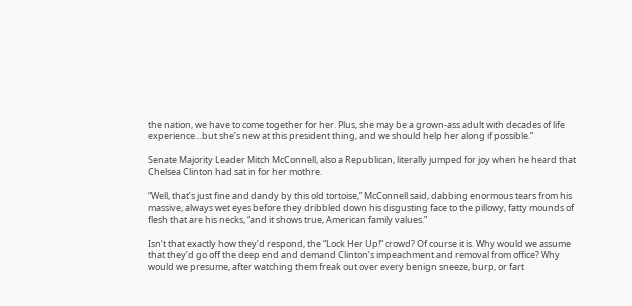the nation, we have to come together for her. Plus, she may be a grown-ass adult with decades of life experience…but she’s new at this president thing, and we should help her along if possible.”

Senate Majority Leader Mitch McConnell, also a Republican, literally jumped for joy when he heard that Chelsea Clinton had sat in for her mothre.

“Well, that’s just fine and dandy by this old tortoise,” McConnell said, dabbing enormous tears from his massive, always wet eyes before they dribbled down his disgusting face to the pillowy, fatty mounds of flesh that are his necks, “and it shows true, American family values.”

Isn’t that exactly how they’d respond, the “Lock Her Up!” crowd? Of course it is. Why would we assume that they’d go off the deep end and demand Clinton’s impeachment and removal from office? Why would we presume, after watching them freak out over every benign sneeze, burp, or fart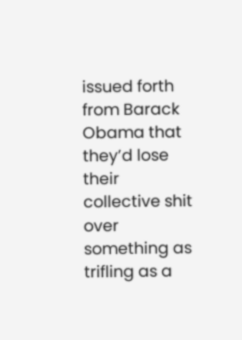issued forth from Barack Obama that they’d lose their collective shit over something as trifling as a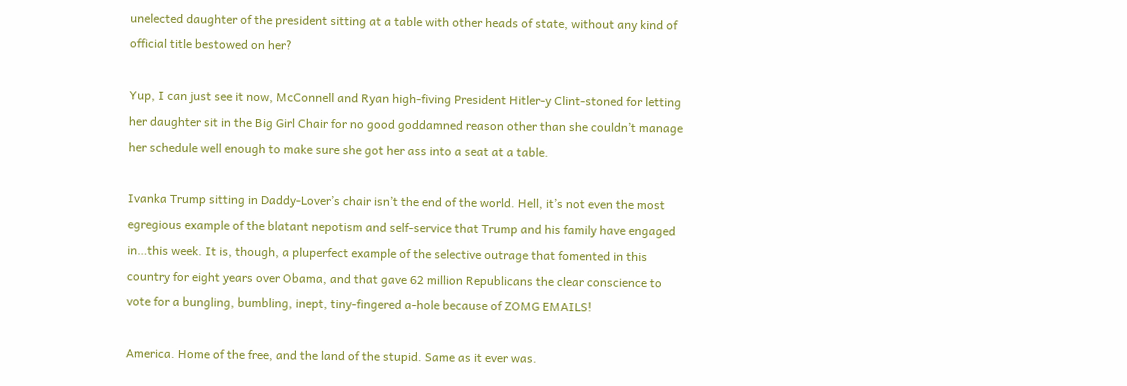unelected daughter of the president sitting at a table with other heads of state, without any kind of official title bestowed on her?

Yup, I can just see it now, McConnell and Ryan high-fiving President Hitler-y Clint-stoned for letting her daughter sit in the Big Girl Chair for no good goddamned reason other than she couldn’t manage her schedule well enough to make sure she got her ass into a seat at a table.

Ivanka Trump sitting in Daddy-Lover’s chair isn’t the end of the world. Hell, it’s not even the most egregious example of the blatant nepotism and self-service that Trump and his family have engaged in…this week. It is, though, a pluperfect example of the selective outrage that fomented in this country for eight years over Obama, and that gave 62 million Republicans the clear conscience to vote for a bungling, bumbling, inept, tiny-fingered a-hole because of ZOMG EMAILS!

America. Home of the free, and the land of the stupid. Same as it ever was.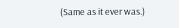(Same as it ever was.)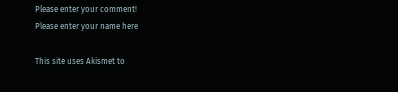Please enter your comment!
Please enter your name here

This site uses Akismet to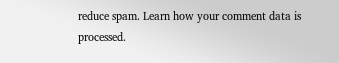reduce spam. Learn how your comment data is processed.